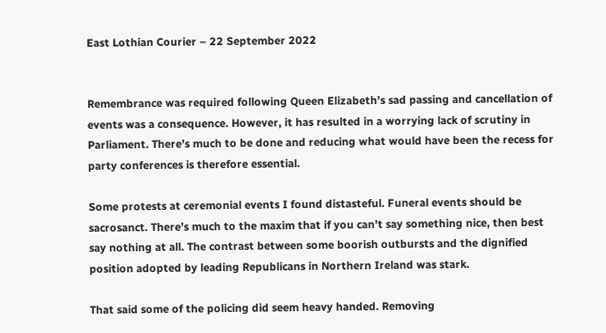East Lothian Courier – 22 September 2022


Remembrance was required following Queen Elizabeth’s sad passing and cancellation of events was a consequence. However, it has resulted in a worrying lack of scrutiny in Parliament. There’s much to be done and reducing what would have been the recess for party conferences is therefore essential.

Some protests at ceremonial events I found distasteful. Funeral events should be sacrosanct. There’s much to the maxim that if you can’t say something nice, then best say nothing at all. The contrast between some boorish outbursts and the dignified position adopted by leading Republicans in Northern Ireland was stark.

That said some of the policing did seem heavy handed. Removing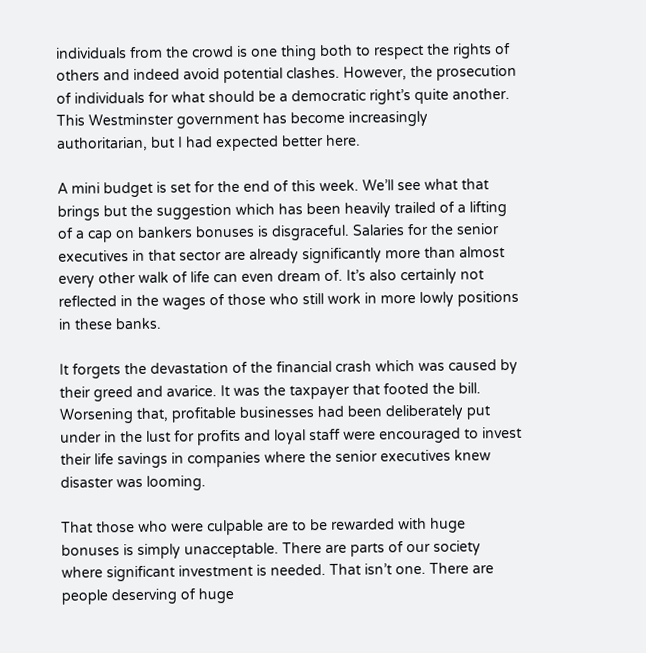individuals from the crowd is one thing both to respect the rights of others and indeed avoid potential clashes. However, the prosecution of individuals for what should be a democratic right’s quite another. This Westminster government has become increasingly authoritarian, but I had expected better here.

A mini budget is set for the end of this week. We’ll see what that brings but the suggestion which has been heavily trailed of a lifting of a cap on bankers bonuses is disgraceful. Salaries for the senior executives in that sector are already significantly more than almost every other walk of life can even dream of. It’s also certainly not reflected in the wages of those who still work in more lowly positions in these banks.

It forgets the devastation of the financial crash which was caused by their greed and avarice. It was the taxpayer that footed the bill. Worsening that, profitable businesses had been deliberately put under in the lust for profits and loyal staff were encouraged to invest their life savings in companies where the senior executives knew disaster was looming.

That those who were culpable are to be rewarded with huge bonuses is simply unacceptable. There are parts of our society where significant investment is needed. That isn’t one. There are people deserving of huge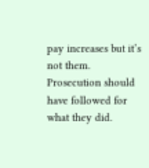pay increases but it’s not them. Prosecution should have followed for what they did.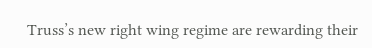Truss’s new right wing regime are rewarding their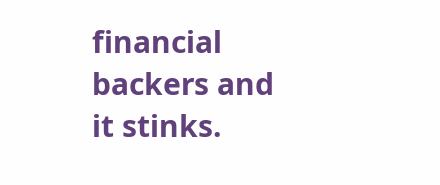financial backers and it stinks.